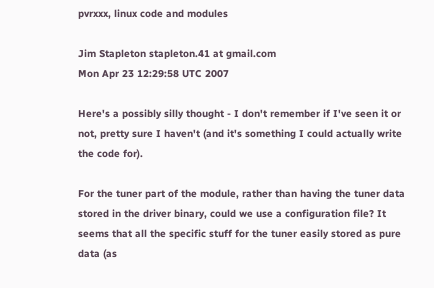pvrxxx, linux code and modules

Jim Stapleton stapleton.41 at gmail.com
Mon Apr 23 12:29:58 UTC 2007

Here's a possibly silly thought - I don't remember if I've seen it or
not, pretty sure I haven't (and it's something I could actually write
the code for).

For the tuner part of the module, rather than having the tuner data
stored in the driver binary, could we use a configuration file? It
seems that all the specific stuff for the tuner easily stored as pure
data (as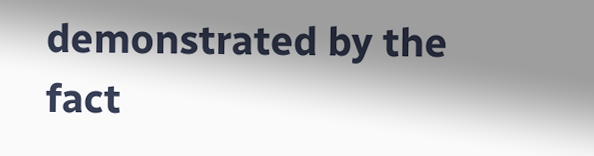demonstrated by the fact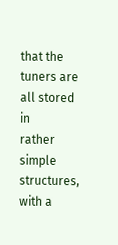that the tuners are all stored in
rather simple structures, with a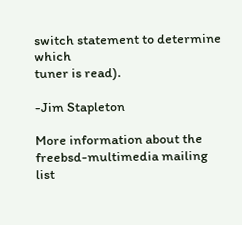switch statement to determine which
tuner is read).

-Jim Stapleton

More information about the freebsd-multimedia mailing list